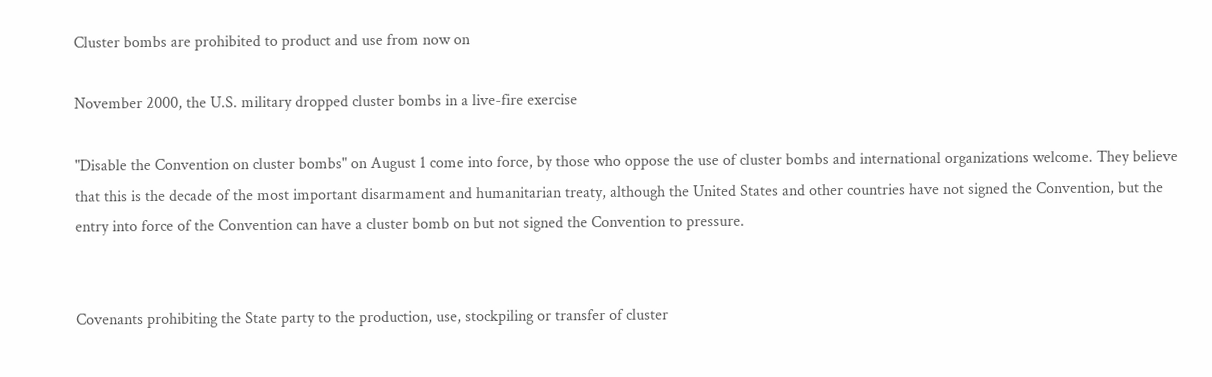Cluster bombs are prohibited to product and use from now on

November 2000, the U.S. military dropped cluster bombs in a live-fire exercise

"Disable the Convention on cluster bombs" on August 1 come into force, by those who oppose the use of cluster bombs and international organizations welcome. They believe that this is the decade of the most important disarmament and humanitarian treaty, although the United States and other countries have not signed the Convention, but the entry into force of the Convention can have a cluster bomb on but not signed the Convention to pressure.


Covenants prohibiting the State party to the production, use, stockpiling or transfer of cluster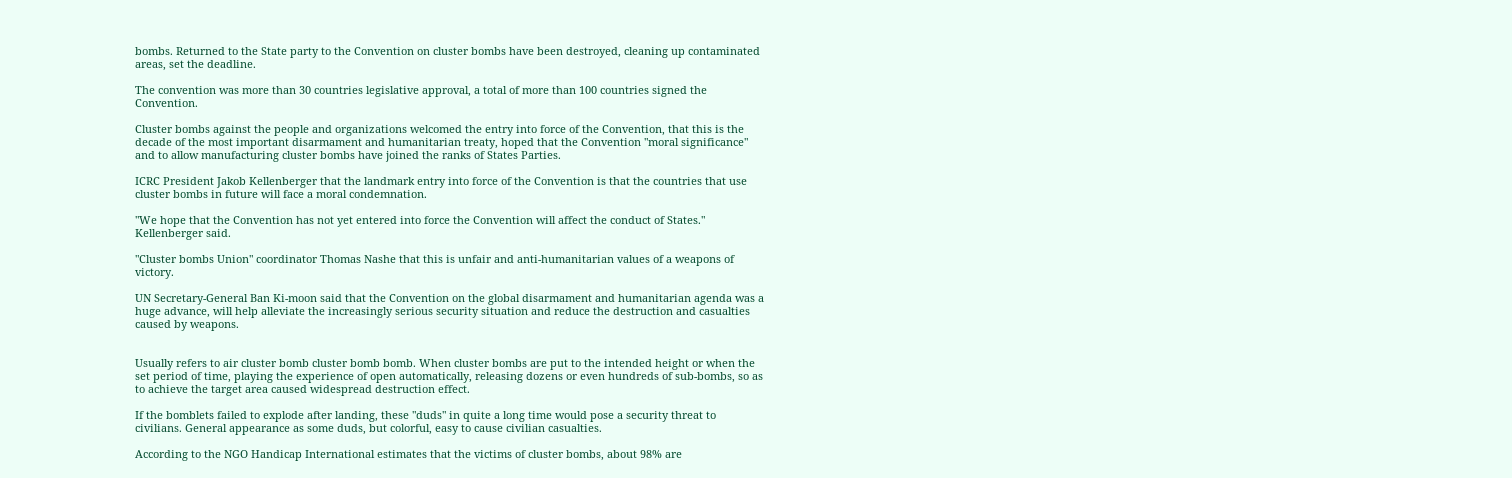bombs. Returned to the State party to the Convention on cluster bombs have been destroyed, cleaning up contaminated areas, set the deadline.

The convention was more than 30 countries legislative approval, a total of more than 100 countries signed the Convention.

Cluster bombs against the people and organizations welcomed the entry into force of the Convention, that this is the decade of the most important disarmament and humanitarian treaty, hoped that the Convention "moral significance" and to allow manufacturing cluster bombs have joined the ranks of States Parties.

ICRC President Jakob Kellenberger that the landmark entry into force of the Convention is that the countries that use cluster bombs in future will face a moral condemnation.

"We hope that the Convention has not yet entered into force the Convention will affect the conduct of States." Kellenberger said.

"Cluster bombs Union" coordinator Thomas Nashe that this is unfair and anti-humanitarian values of a weapons of victory.

UN Secretary-General Ban Ki-moon said that the Convention on the global disarmament and humanitarian agenda was a huge advance, will help alleviate the increasingly serious security situation and reduce the destruction and casualties caused by weapons.


Usually refers to air cluster bomb cluster bomb bomb. When cluster bombs are put to the intended height or when the set period of time, playing the experience of open automatically, releasing dozens or even hundreds of sub-bombs, so as to achieve the target area caused widespread destruction effect.

If the bomblets failed to explode after landing, these "duds" in quite a long time would pose a security threat to civilians. General appearance as some duds, but colorful, easy to cause civilian casualties.

According to the NGO Handicap International estimates that the victims of cluster bombs, about 98% are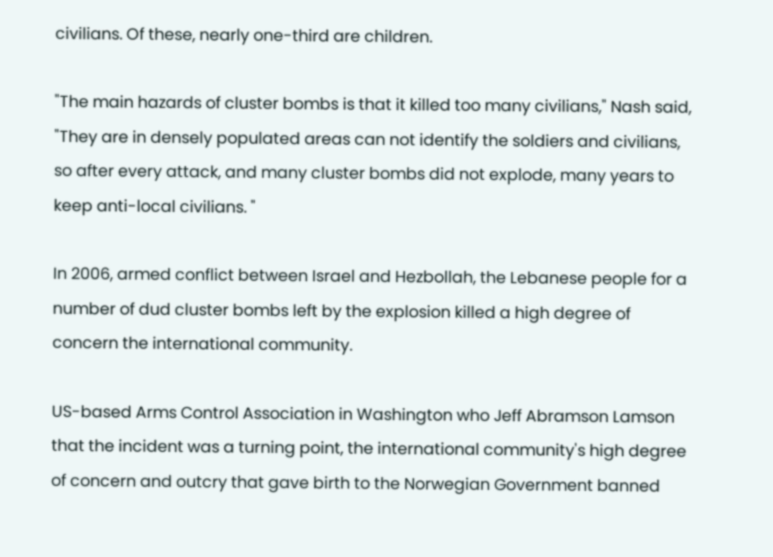civilians. Of these, nearly one-third are children.

"The main hazards of cluster bombs is that it killed too many civilians," Nash said, "They are in densely populated areas can not identify the soldiers and civilians, so after every attack, and many cluster bombs did not explode, many years to keep anti-local civilians. "

In 2006, armed conflict between Israel and Hezbollah, the Lebanese people for a number of dud cluster bombs left by the explosion killed a high degree of concern the international community.

US-based Arms Control Association in Washington who Jeff Abramson Lamson that the incident was a turning point, the international community's high degree of concern and outcry that gave birth to the Norwegian Government banned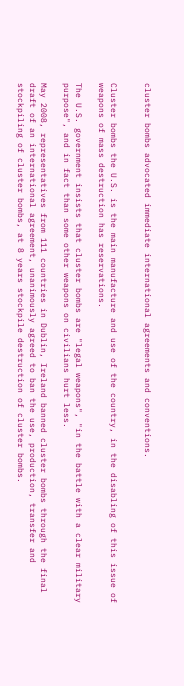cluster bombs advocated immediate international agreements and conventions.


Cluster bombs the U.S. is the main manufacture and use of the country, in the disabling of this issue of weapons of mass destruction has reservations.

The U.S. government insists that cluster bombs are "legal weapons", "in the battle with a clear military purpose", and in fact than some other weapons on civilians hurt less.

May 2008, representatives from 111 countries in Dublin, Ireland banned cluster bombs through the final draft of an international agreement, unanimously agreed to ban the use, production, transfer and stockpiling of cluster bombs, at 8 years stockpile destruction of cluster bombs.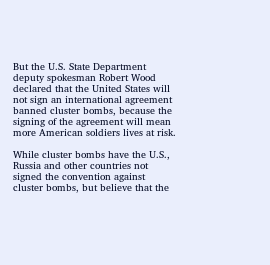But the U.S. State Department deputy spokesman Robert Wood declared that the United States will not sign an international agreement banned cluster bombs, because the signing of the agreement will mean more American soldiers lives at risk.

While cluster bombs have the U.S., Russia and other countries not signed the convention against cluster bombs, but believe that the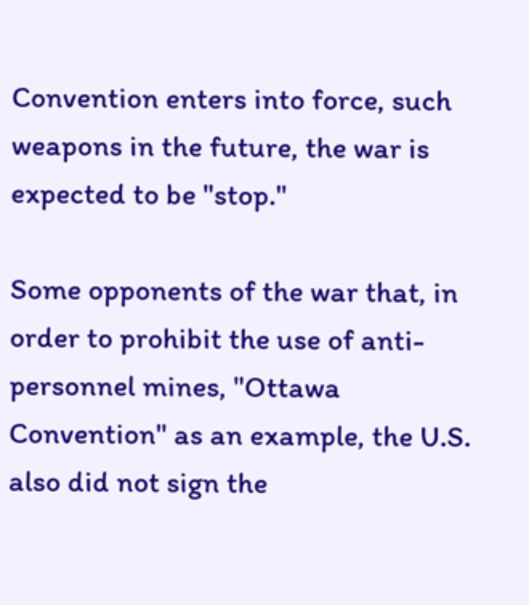Convention enters into force, such weapons in the future, the war is expected to be "stop."

Some opponents of the war that, in order to prohibit the use of anti-personnel mines, "Ottawa Convention" as an example, the U.S. also did not sign the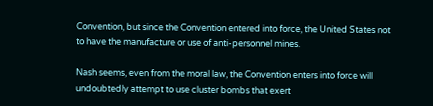Convention, but since the Convention entered into force, the United States not to have the manufacture or use of anti-personnel mines.

Nash seems, even from the moral law, the Convention enters into force will undoubtedly attempt to use cluster bombs that exert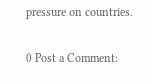pressure on countries.

0 Post a Comment: